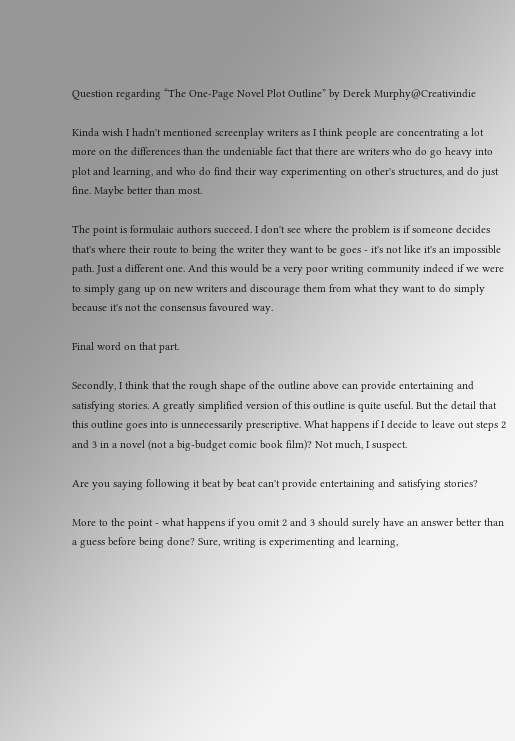Question regarding “The One-Page Novel Plot Outline” by Derek Murphy@Creativindie

Kinda wish I hadn't mentioned screenplay writers as I think people are concentrating a lot more on the differences than the undeniable fact that there are writers who do go heavy into plot and learning, and who do find their way experimenting on other's structures, and do just fine. Maybe better than most.

The point is formulaic authors succeed. I don't see where the problem is if someone decides that's where their route to being the writer they want to be goes - it's not like it's an impossible path. Just a different one. And this would be a very poor writing community indeed if we were to simply gang up on new writers and discourage them from what they want to do simply because it's not the consensus favoured way.

Final word on that part.

Secondly, I think that the rough shape of the outline above can provide entertaining and satisfying stories. A greatly simplified version of this outline is quite useful. But the detail that this outline goes into is unnecessarily prescriptive. What happens if I decide to leave out steps 2 and 3 in a novel (not a big-budget comic book film)? Not much, I suspect.

Are you saying following it beat by beat can't provide entertaining and satisfying stories?

More to the point - what happens if you omit 2 and 3 should surely have an answer better than a guess before being done? Sure, writing is experimenting and learning,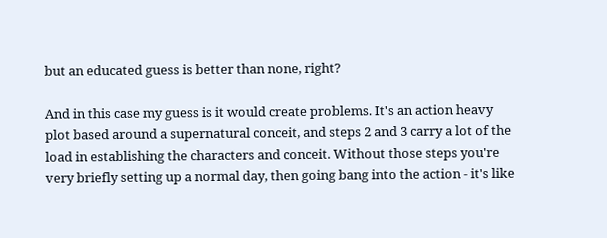but an educated guess is better than none, right?

And in this case my guess is it would create problems. It's an action heavy plot based around a supernatural conceit, and steps 2 and 3 carry a lot of the load in establishing the characters and conceit. Without those steps you're very briefly setting up a normal day, then going bang into the action - it's like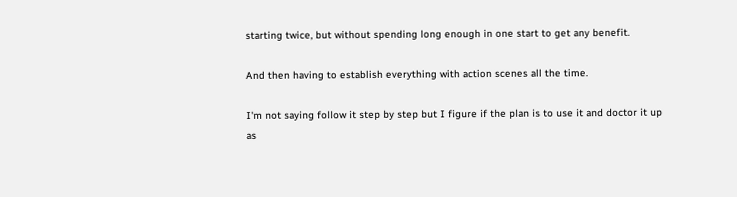starting twice, but without spending long enough in one start to get any benefit.

And then having to establish everything with action scenes all the time.

I'm not saying follow it step by step but I figure if the plan is to use it and doctor it up as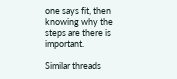one says fit, then knowing why the steps are there is important.

Similar threads